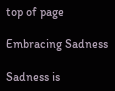top of page

Embracing Sadness

Sadness is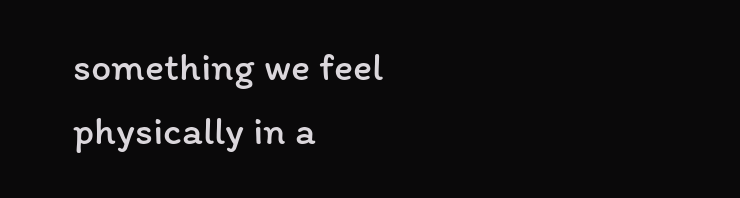something we feel physically in a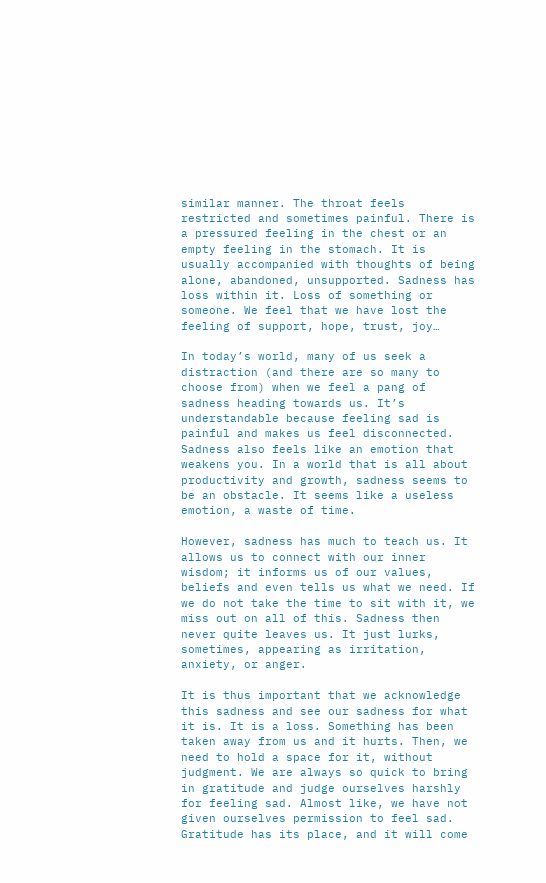similar manner. The throat feels restricted and sometimes painful. There is a pressured feeling in the chest or an empty feeling in the stomach. It is usually accompanied with thoughts of being alone, abandoned, unsupported. Sadness has loss within it. Loss of something or someone. We feel that we have lost the feeling of support, hope, trust, joy…

In today’s world, many of us seek a distraction (and there are so many to choose from) when we feel a pang of sadness heading towards us. It’s understandable because feeling sad is painful and makes us feel disconnected. Sadness also feels like an emotion that weakens you. In a world that is all about productivity and growth, sadness seems to be an obstacle. It seems like a useless emotion, a waste of time.

However, sadness has much to teach us. It allows us to connect with our inner wisdom; it informs us of our values, beliefs and even tells us what we need. If we do not take the time to sit with it, we miss out on all of this. Sadness then never quite leaves us. It just lurks, sometimes, appearing as irritation, anxiety, or anger.

It is thus important that we acknowledge this sadness and see our sadness for what it is. It is a loss. Something has been taken away from us and it hurts. Then, we need to hold a space for it, without judgment. We are always so quick to bring in gratitude and judge ourselves harshly for feeling sad. Almost like, we have not given ourselves permission to feel sad. Gratitude has its place, and it will come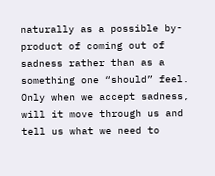naturally as a possible by-product of coming out of sadness rather than as a something one “should” feel. Only when we accept sadness, will it move through us and tell us what we need to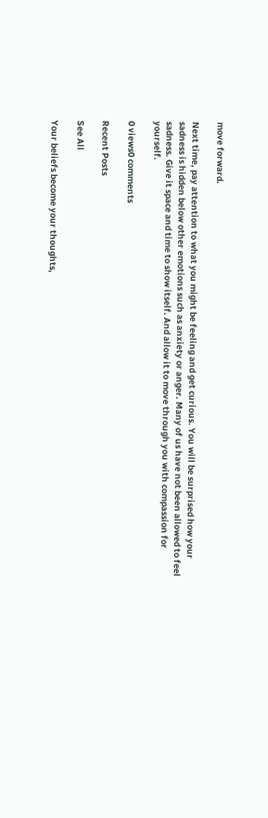move forward.

Next time, pay attention to what you might be feeling and get curious. You will be surprised how your sadness is hidden below other emotions such as anxiety or anger. Many of us have not been allowed to feel sadness. Give it space and time to show itself. And allow it to move through you with compassion for yourself.

0 views0 comments

Recent Posts

See All

Your beliefs become your thoughts,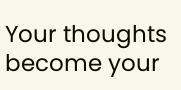Your thoughts become your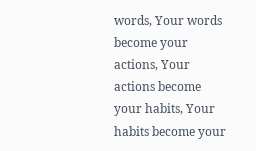words, Your words become your actions, Your actions become your habits, Your habits become your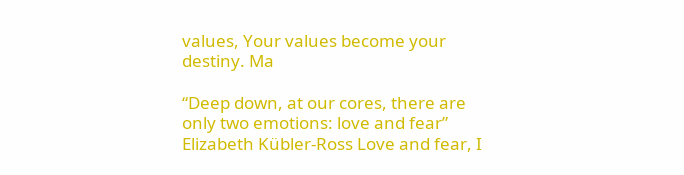values, Your values become your destiny. Ma

“Deep down, at our cores, there are only two emotions: love and fear” Elizabeth Kübler-Ross Love and fear, I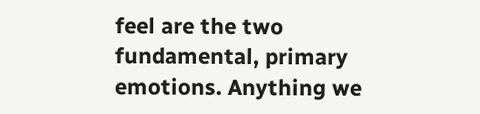feel are the two fundamental, primary emotions. Anything we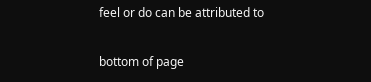feel or do can be attributed to

bottom of page